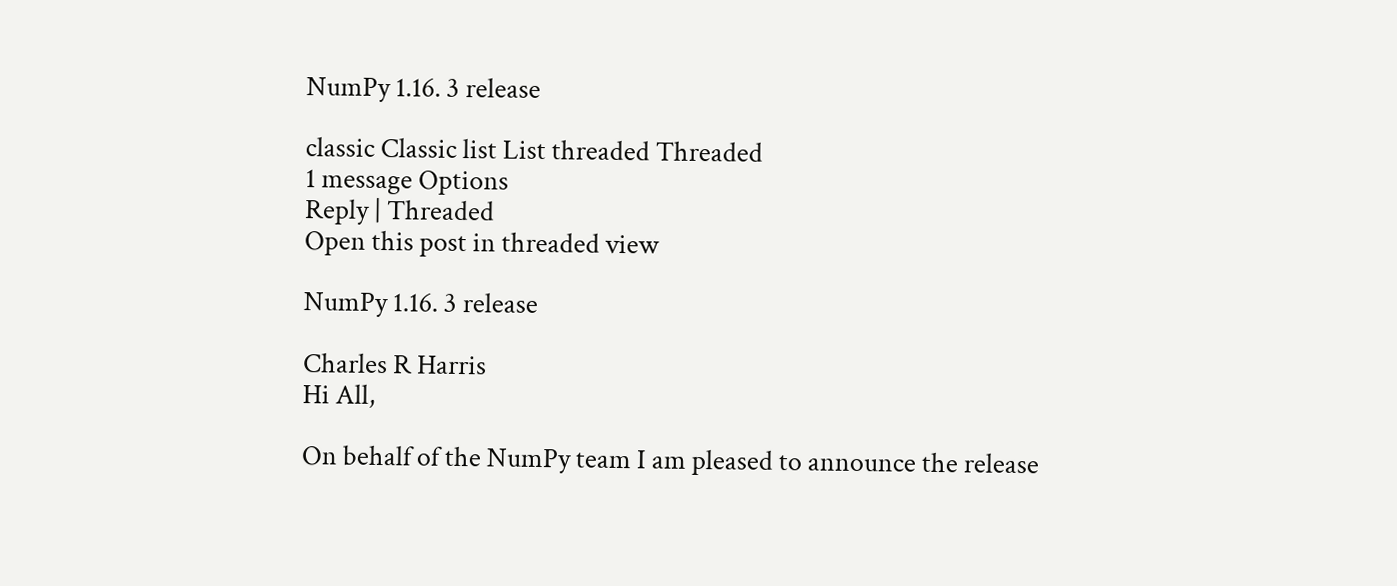NumPy 1.16. 3 release

classic Classic list List threaded Threaded
1 message Options
Reply | Threaded
Open this post in threaded view

NumPy 1.16. 3 release

Charles R Harris
Hi All,

On behalf of the NumPy team I am pleased to announce the release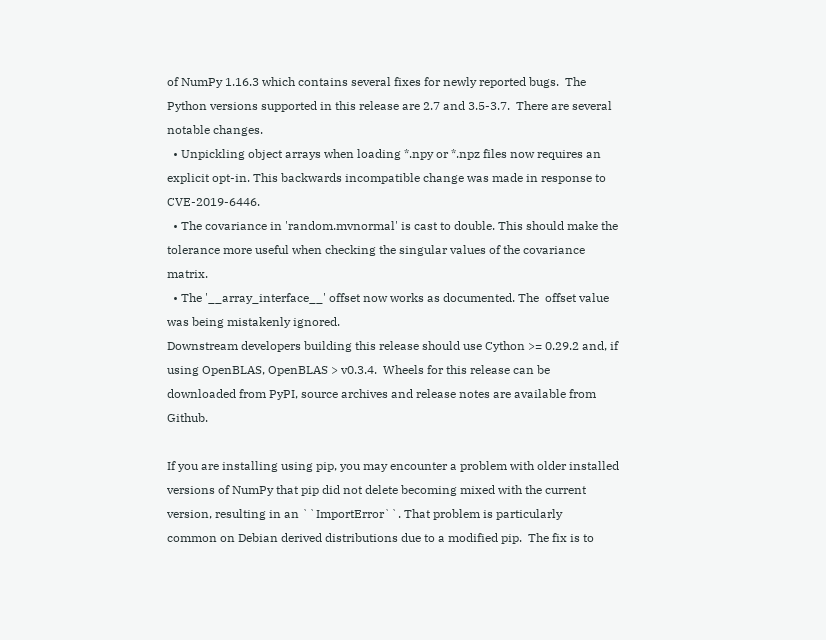of NumPy 1.16.3 which contains several fixes for newly reported bugs.  The Python versions supported in this release are 2.7 and 3.5-3.7.  There are several notable changes.
  • Unpickling object arrays when loading *.npy or *.npz files now requires an explicit opt-in. This backwards incompatible change was made in response to CVE-2019-6446.
  • The covariance in 'random.mvnormal' is cast to double. This should make the tolerance more useful when checking the singular values of the covariance matrix.
  • The '__array_interface__' offset now works as documented. The  offset value was being mistakenly ignored.
Downstream developers building this release should use Cython >= 0.29.2 and, if using OpenBLAS, OpenBLAS > v0.3.4.  Wheels for this release can be downloaded from PyPI, source archives and release notes are available from Github.

If you are installing using pip, you may encounter a problem with older installed versions of NumPy that pip did not delete becoming mixed with the current version, resulting in an ``ImportError``. That problem is particularly
common on Debian derived distributions due to a modified pip.  The fix is to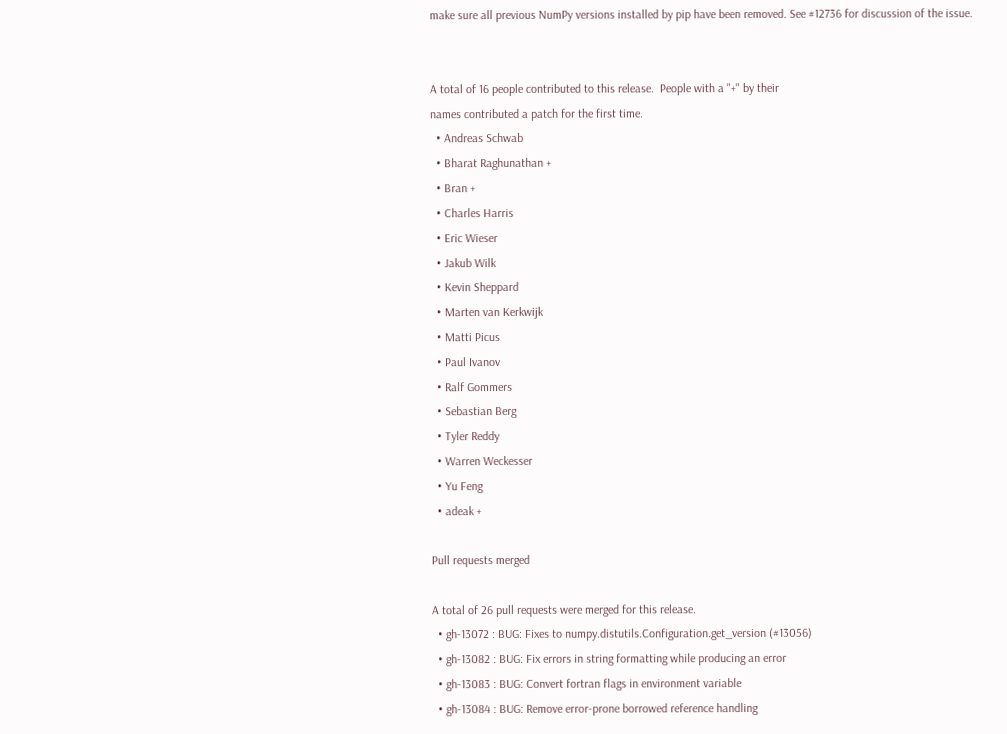make sure all previous NumPy versions installed by pip have been removed. See #12736 for discussion of the issue.


A total of 16 people contributed to this release.  People with a "+" by their
names contributed a patch for the first time.
  • Andreas Schwab
  • Bharat Raghunathan +
  • Bran +
  • Charles Harris
  • Eric Wieser
  • Jakub Wilk
  • Kevin Sheppard
  • Marten van Kerkwijk
  • Matti Picus
  • Paul Ivanov
  • Ralf Gommers
  • Sebastian Berg
  • Tyler Reddy
  • Warren Weckesser
  • Yu Feng
  • adeak +

Pull requests merged

A total of 26 pull requests were merged for this release.
  • gh-13072 : BUG: Fixes to numpy.distutils.Configuration.get_version (#13056)
  • gh-13082 : BUG: Fix errors in string formatting while producing an error
  • gh-13083 : BUG: Convert fortran flags in environment variable
  • gh-13084 : BUG: Remove error-prone borrowed reference handling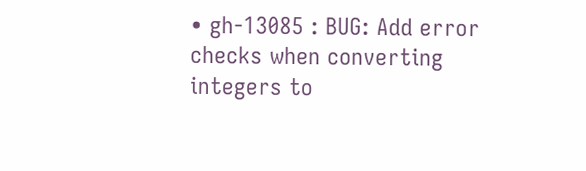• gh-13085 : BUG: Add error checks when converting integers to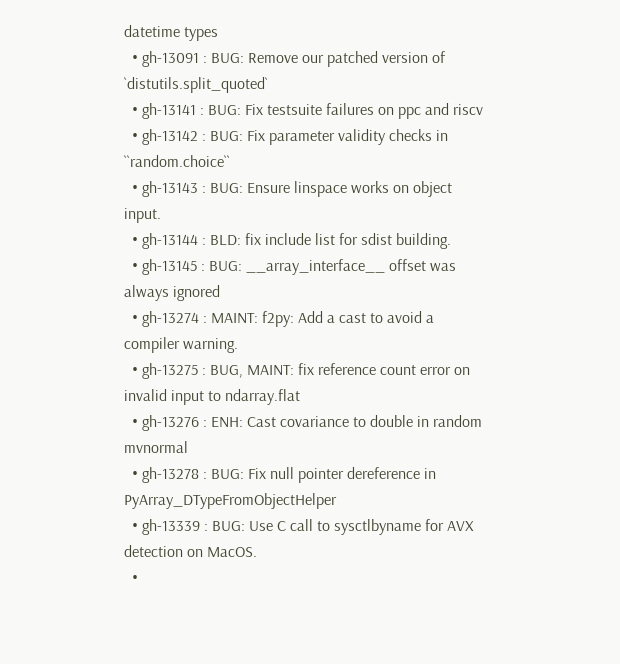datetime types
  • gh-13091 : BUG: Remove our patched version of `distutils.split_quoted`
  • gh-13141 : BUG: Fix testsuite failures on ppc and riscv
  • gh-13142 : BUG: Fix parameter validity checks in ``random.choice``
  • gh-13143 : BUG: Ensure linspace works on object input.
  • gh-13144 : BLD: fix include list for sdist building.
  • gh-13145 : BUG: __array_interface__ offset was always ignored
  • gh-13274 : MAINT: f2py: Add a cast to avoid a compiler warning.
  • gh-13275 : BUG, MAINT: fix reference count error on invalid input to ndarray.flat
  • gh-13276 : ENH: Cast covariance to double in random mvnormal
  • gh-13278 : BUG: Fix null pointer dereference in PyArray_DTypeFromObjectHelper
  • gh-13339 : BUG: Use C call to sysctlbyname for AVX detection on MacOS.
  •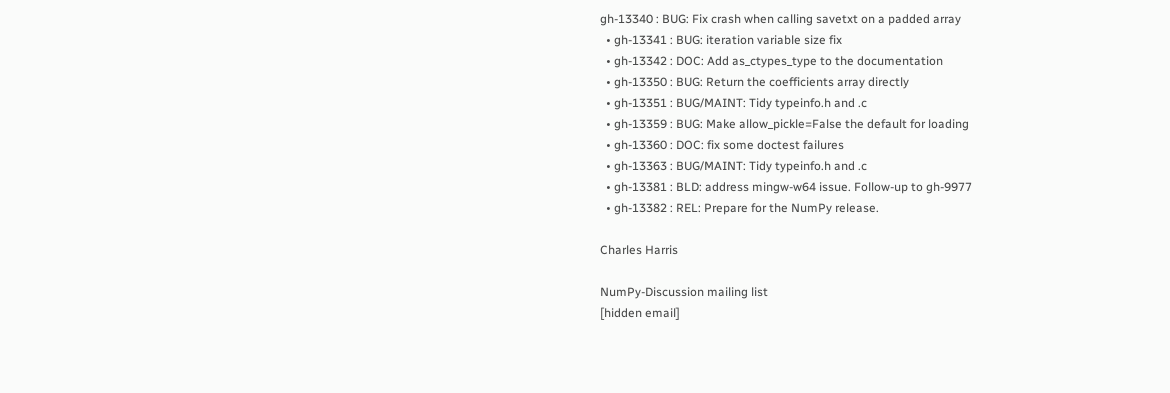gh-13340 : BUG: Fix crash when calling savetxt on a padded array
  • gh-13341 : BUG: iteration variable size fix
  • gh-13342 : DOC: Add as_ctypes_type to the documentation
  • gh-13350 : BUG: Return the coefficients array directly
  • gh-13351 : BUG/MAINT: Tidy typeinfo.h and .c
  • gh-13359 : BUG: Make allow_pickle=False the default for loading
  • gh-13360 : DOC: fix some doctest failures
  • gh-13363 : BUG/MAINT: Tidy typeinfo.h and .c
  • gh-13381 : BLD: address mingw-w64 issue. Follow-up to gh-9977
  • gh-13382 : REL: Prepare for the NumPy release.

Charles Harris

NumPy-Discussion mailing list
[hidden email]